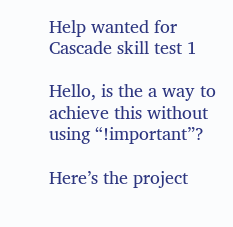Help wanted for Cascade skill test 1

Hello, is the a way to achieve this without using “!important”?

Here’s the project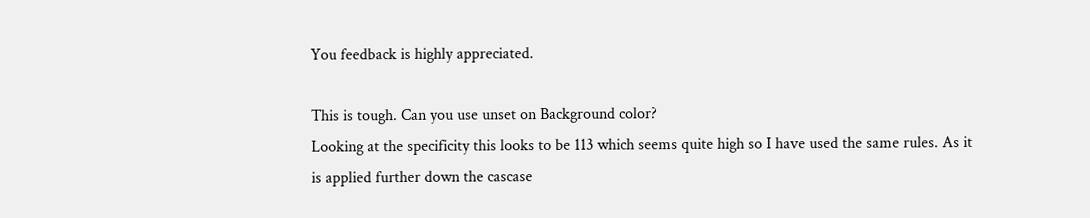You feedback is highly appreciated.

This is tough. Can you use unset on Background color?
Looking at the specificity this looks to be 113 which seems quite high so I have used the same rules. As it is applied further down the cascase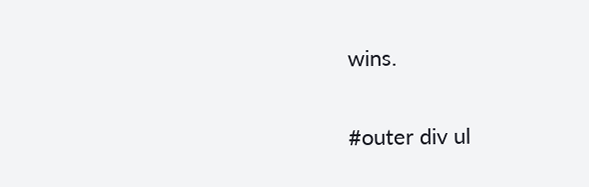wins.

#outer div ul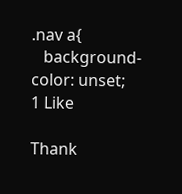.nav a{
   background-color: unset;
1 Like

Thank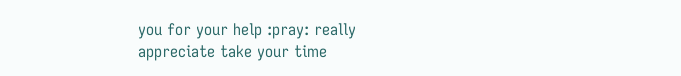you for your help :pray: really appreciate take your time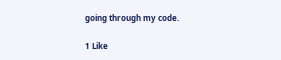going through my code.

1 Like